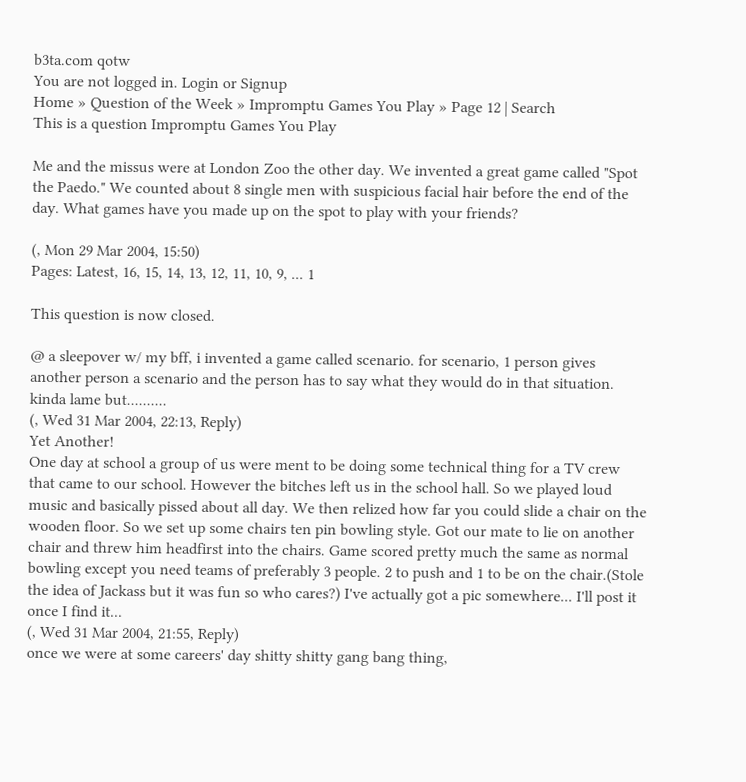b3ta.com qotw
You are not logged in. Login or Signup
Home » Question of the Week » Impromptu Games You Play » Page 12 | Search
This is a question Impromptu Games You Play

Me and the missus were at London Zoo the other day. We invented a great game called "Spot the Paedo." We counted about 8 single men with suspicious facial hair before the end of the day. What games have you made up on the spot to play with your friends?

(, Mon 29 Mar 2004, 15:50)
Pages: Latest, 16, 15, 14, 13, 12, 11, 10, 9, ... 1

This question is now closed.

@ a sleepover w/ my bff, i invented a game called scenario. for scenario, 1 person gives another person a scenario and the person has to say what they would do in that situation. kinda lame but..........
(, Wed 31 Mar 2004, 22:13, Reply)
Yet Another!
One day at school a group of us were ment to be doing some technical thing for a TV crew that came to our school. However the bitches left us in the school hall. So we played loud music and basically pissed about all day. We then relized how far you could slide a chair on the wooden floor. So we set up some chairs ten pin bowling style. Got our mate to lie on another chair and threw him headfirst into the chairs. Game scored pretty much the same as normal bowling except you need teams of preferably 3 people. 2 to push and 1 to be on the chair.(Stole the idea of Jackass but it was fun so who cares?) I've actually got a pic somewhere... I'll post it once I find it...
(, Wed 31 Mar 2004, 21:55, Reply)
once we were at some careers' day shitty shitty gang bang thing,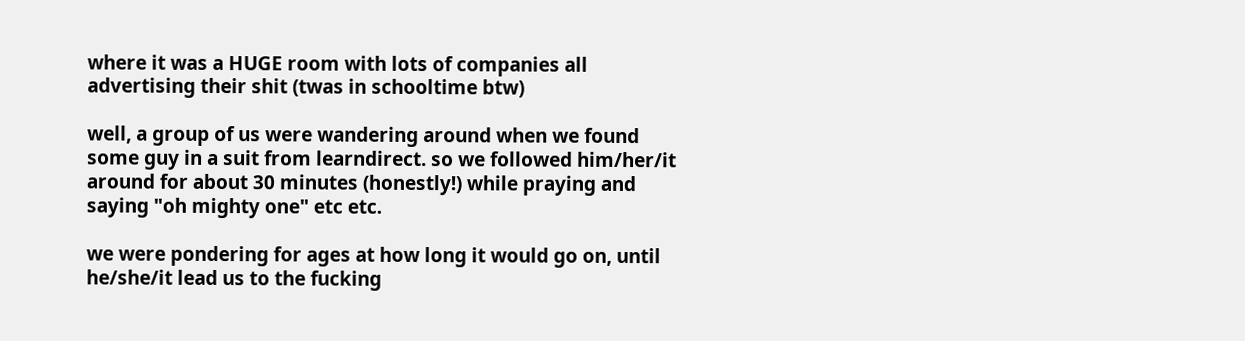where it was a HUGE room with lots of companies all advertising their shit (twas in schooltime btw)

well, a group of us were wandering around when we found some guy in a suit from learndirect. so we followed him/her/it around for about 30 minutes (honestly!) while praying and saying "oh mighty one" etc etc.

we were pondering for ages at how long it would go on, until he/she/it lead us to the fucking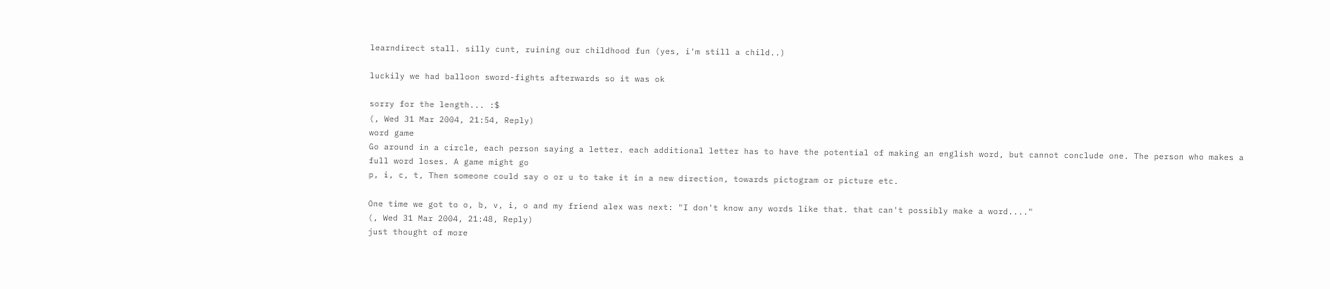learndirect stall. silly cunt, ruining our childhood fun (yes, i'm still a child..)

luckily we had balloon sword-fights afterwards so it was ok

sorry for the length... :$
(, Wed 31 Mar 2004, 21:54, Reply)
word game
Go around in a circle, each person saying a letter. each additional letter has to have the potential of making an english word, but cannot conclude one. The person who makes a full word loses. A game might go
p, i, c, t, Then someone could say o or u to take it in a new direction, towards pictogram or picture etc.

One time we got to o, b, v, i, o and my friend alex was next: "I don't know any words like that. that can't possibly make a word...."
(, Wed 31 Mar 2004, 21:48, Reply)
just thought of more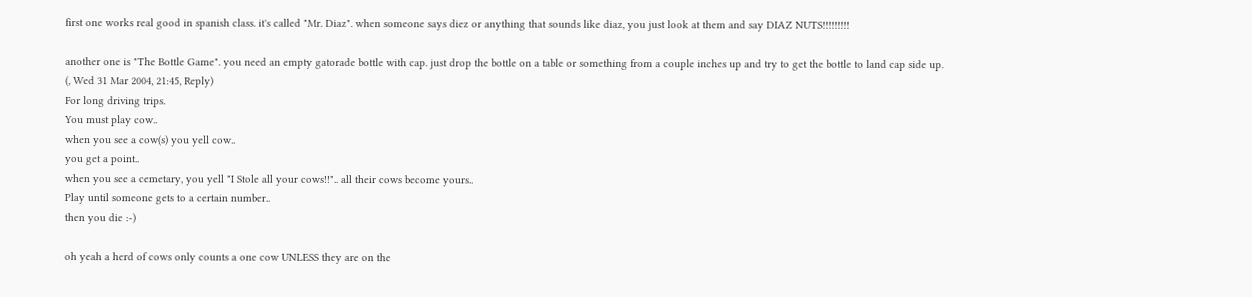first one works real good in spanish class. it's called "Mr. Diaz". when someone says diez or anything that sounds like diaz, you just look at them and say DIAZ NUTS!!!!!!!!!

another one is "The Bottle Game". you need an empty gatorade bottle with cap. just drop the bottle on a table or something from a couple inches up and try to get the bottle to land cap side up.
(, Wed 31 Mar 2004, 21:45, Reply)
For long driving trips.
You must play cow..
when you see a cow(s) you yell cow..
you get a point..
when you see a cemetary, you yell "I Stole all your cows!!".. all their cows become yours..
Play until someone gets to a certain number..
then you die :-)

oh yeah a herd of cows only counts a one cow UNLESS they are on the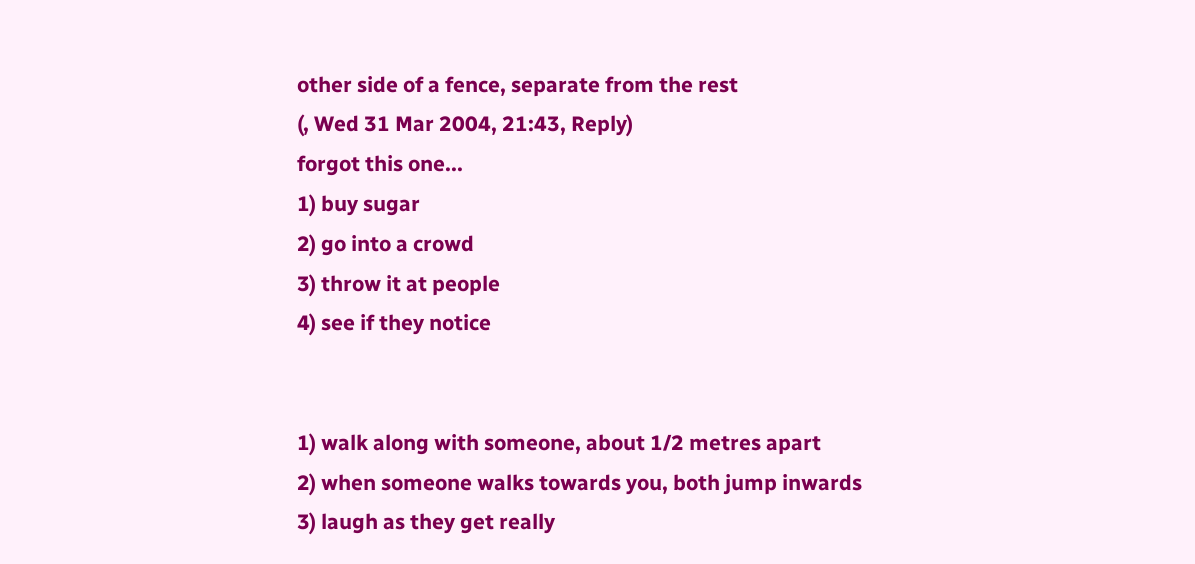other side of a fence, separate from the rest
(, Wed 31 Mar 2004, 21:43, Reply)
forgot this one...
1) buy sugar
2) go into a crowd
3) throw it at people
4) see if they notice


1) walk along with someone, about 1/2 metres apart
2) when someone walks towards you, both jump inwards
3) laugh as they get really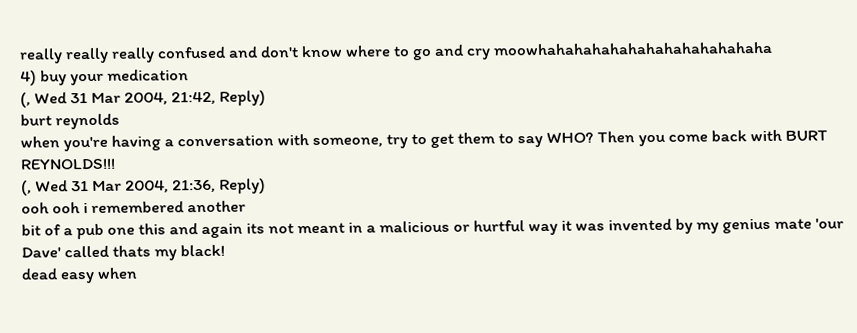really really really confused and don't know where to go and cry moowhahahahahahahahahahahahaha
4) buy your medication
(, Wed 31 Mar 2004, 21:42, Reply)
burt reynolds
when you're having a conversation with someone, try to get them to say WHO? Then you come back with BURT REYNOLDS!!!
(, Wed 31 Mar 2004, 21:36, Reply)
ooh ooh i remembered another
bit of a pub one this and again its not meant in a malicious or hurtful way it was invented by my genius mate 'our Dave' called thats my black!
dead easy when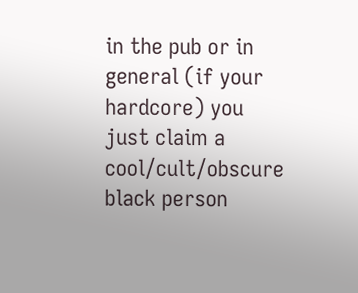in the pub or in general (if your hardcore) you just claim a cool/cult/obscure black person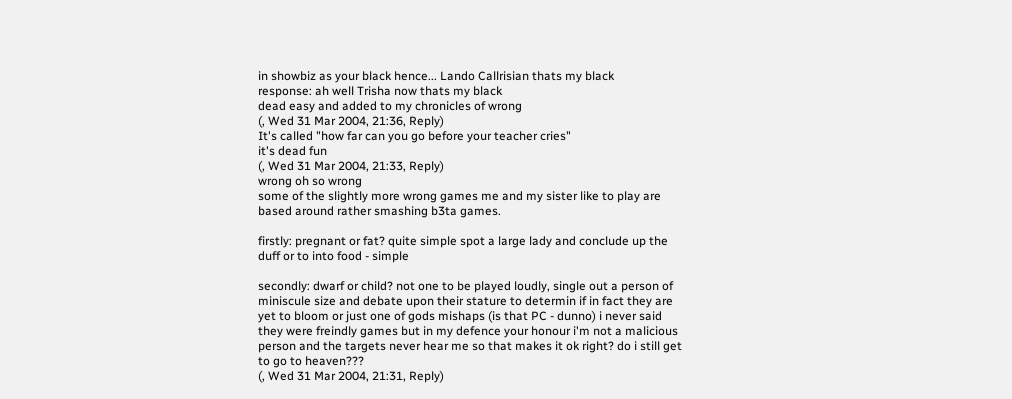in showbiz as your black hence... Lando Callrisian thats my black
response: ah well Trisha now thats my black
dead easy and added to my chronicles of wrong
(, Wed 31 Mar 2004, 21:36, Reply)
It's called "how far can you go before your teacher cries"
it's dead fun
(, Wed 31 Mar 2004, 21:33, Reply)
wrong oh so wrong
some of the slightly more wrong games me and my sister like to play are based around rather smashing b3ta games.

firstly: pregnant or fat? quite simple spot a large lady and conclude up the duff or to into food - simple

secondly: dwarf or child? not one to be played loudly, single out a person of miniscule size and debate upon their stature to determin if in fact they are yet to bloom or just one of gods mishaps (is that PC - dunno) i never said they were freindly games but in my defence your honour i'm not a malicious person and the targets never hear me so that makes it ok right? do i still get to go to heaven???
(, Wed 31 Mar 2004, 21:31, Reply)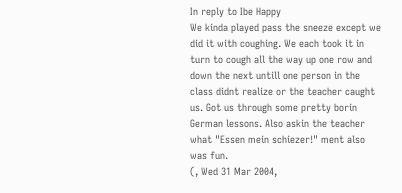In reply to Ibe Happy
We kinda played pass the sneeze except we did it with coughing. We each took it in turn to cough all the way up one row and down the next untill one person in the class didnt realize or the teacher caught us. Got us through some pretty borin German lessons. Also askin the teacher what "Essen mein schiezer!" ment also was fun.
(, Wed 31 Mar 2004,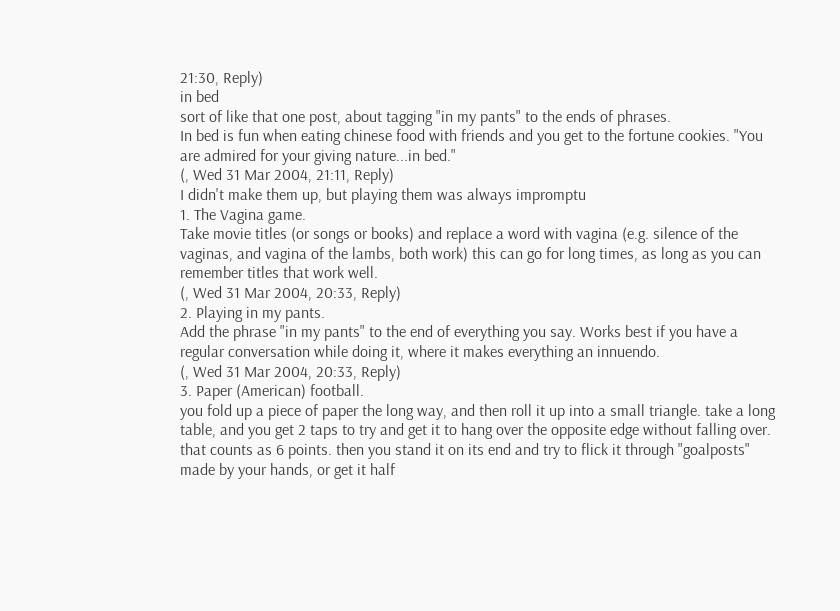21:30, Reply)
in bed
sort of like that one post, about tagging "in my pants" to the ends of phrases.
In bed is fun when eating chinese food with friends and you get to the fortune cookies. "You are admired for your giving nature...in bed."
(, Wed 31 Mar 2004, 21:11, Reply)
I didn't make them up, but playing them was always impromptu
1. The Vagina game.
Take movie titles (or songs or books) and replace a word with vagina (e.g. silence of the vaginas, and vagina of the lambs, both work) this can go for long times, as long as you can remember titles that work well.
(, Wed 31 Mar 2004, 20:33, Reply)
2. Playing in my pants.
Add the phrase "in my pants" to the end of everything you say. Works best if you have a regular conversation while doing it, where it makes everything an innuendo.
(, Wed 31 Mar 2004, 20:33, Reply)
3. Paper (American) football.
you fold up a piece of paper the long way, and then roll it up into a small triangle. take a long table, and you get 2 taps to try and get it to hang over the opposite edge without falling over. that counts as 6 points. then you stand it on its end and try to flick it through "goalposts" made by your hands, or get it half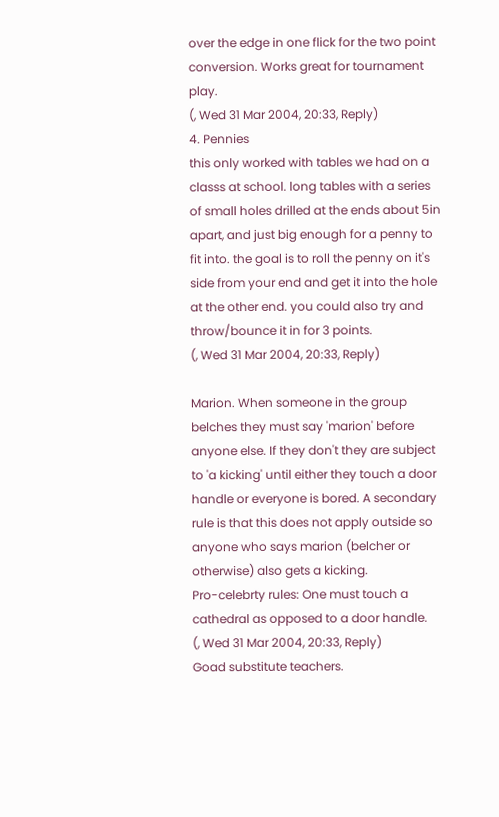over the edge in one flick for the two point conversion. Works great for tournament play.
(, Wed 31 Mar 2004, 20:33, Reply)
4. Pennies
this only worked with tables we had on a classs at school. long tables with a series of small holes drilled at the ends about 5in apart, and just big enough for a penny to fit into. the goal is to roll the penny on it's side from your end and get it into the hole at the other end. you could also try and throw/bounce it in for 3 points.
(, Wed 31 Mar 2004, 20:33, Reply)

Marion. When someone in the group belches they must say 'marion' before anyone else. If they don't they are subject to 'a kicking' until either they touch a door handle or everyone is bored. A secondary rule is that this does not apply outside so anyone who says marion (belcher or otherwise) also gets a kicking.
Pro-celebrty rules: One must touch a cathedral as opposed to a door handle.
(, Wed 31 Mar 2004, 20:33, Reply)
Goad substitute teachers.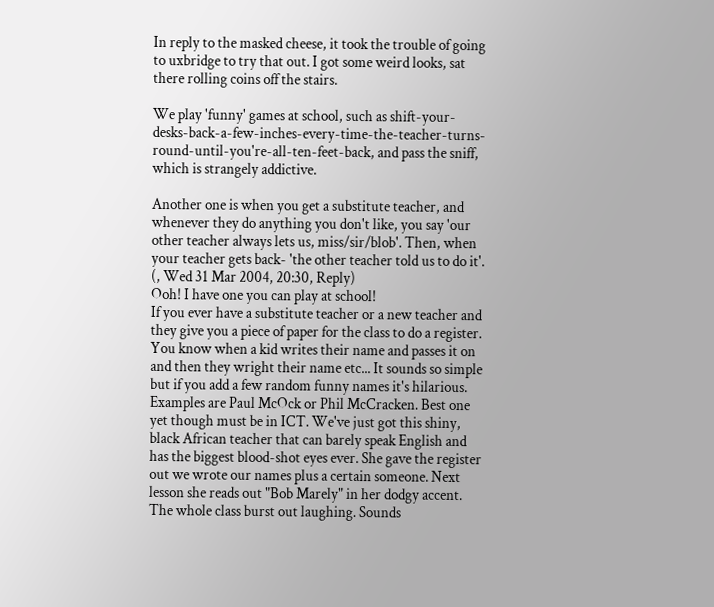In reply to the masked cheese, it took the trouble of going to uxbridge to try that out. I got some weird looks, sat there rolling coins off the stairs.

We play 'funny' games at school, such as shift-your-desks-back-a-few-inches-every-time-the-teacher-turns-round-until-you're-all-ten-feet-back, and pass the sniff, which is strangely addictive.

Another one is when you get a substitute teacher, and whenever they do anything you don't like, you say 'our other teacher always lets us, miss/sir/blob'. Then, when your teacher gets back- 'the other teacher told us to do it'.
(, Wed 31 Mar 2004, 20:30, Reply)
Ooh! I have one you can play at school!
If you ever have a substitute teacher or a new teacher and they give you a piece of paper for the class to do a register. You know when a kid writes their name and passes it on and then they wright their name etc... It sounds so simple but if you add a few random funny names it's hilarious. Examples are Paul McOck or Phil McCracken. Best one yet though must be in ICT. We've just got this shiny, black African teacher that can barely speak English and has the biggest blood-shot eyes ever. She gave the register out we wrote our names plus a certain someone. Next lesson she reads out "Bob Marely" in her dodgy accent. The whole class burst out laughing. Sounds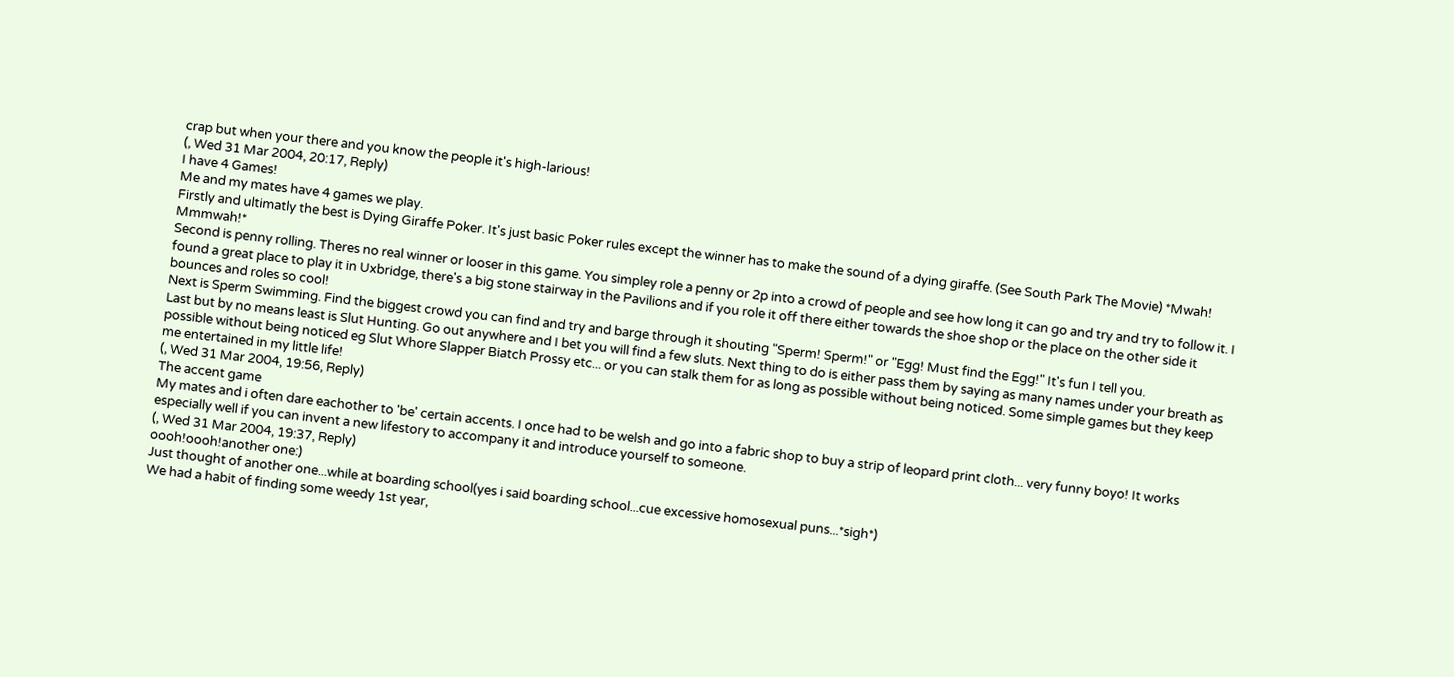crap but when your there and you know the people it's high-larious!
(, Wed 31 Mar 2004, 20:17, Reply)
I have 4 Games!
Me and my mates have 4 games we play.
Firstly and ultimatly the best is Dying Giraffe Poker. It's just basic Poker rules except the winner has to make the sound of a dying giraffe. (See South Park The Movie) *Mwah! Mmmwah!*
Second is penny rolling. Theres no real winner or looser in this game. You simpley role a penny or 2p into a crowd of people and see how long it can go and try and try to follow it. I found a great place to play it in Uxbridge, there's a big stone stairway in the Pavilions and if you role it off there either towards the shoe shop or the place on the other side it bounces and roles so cool!
Next is Sperm Swimming. Find the biggest crowd you can find and try and barge through it shouting "Sperm! Sperm!" or "Egg! Must find the Egg!" It's fun I tell you.
Last but by no means least is Slut Hunting. Go out anywhere and I bet you will find a few sluts. Next thing to do is either pass them by saying as many names under your breath as possible without being noticed eg Slut Whore Slapper Biatch Prossy etc... or you can stalk them for as long as possible without being noticed. Some simple games but they keep me entertained in my little life!
(, Wed 31 Mar 2004, 19:56, Reply)
The accent game
My mates and i often dare eachother to 'be' certain accents. I once had to be welsh and go into a fabric shop to buy a strip of leopard print cloth... very funny boyo! It works especially well if you can invent a new lifestory to accompany it and introduce yourself to someone.
(, Wed 31 Mar 2004, 19:37, Reply)
oooh!oooh!another one:)
Just thought of another one...while at boarding school(yes i said boarding school...cue excessive homosexual puns...*sigh*)
We had a habit of finding some weedy 1st year,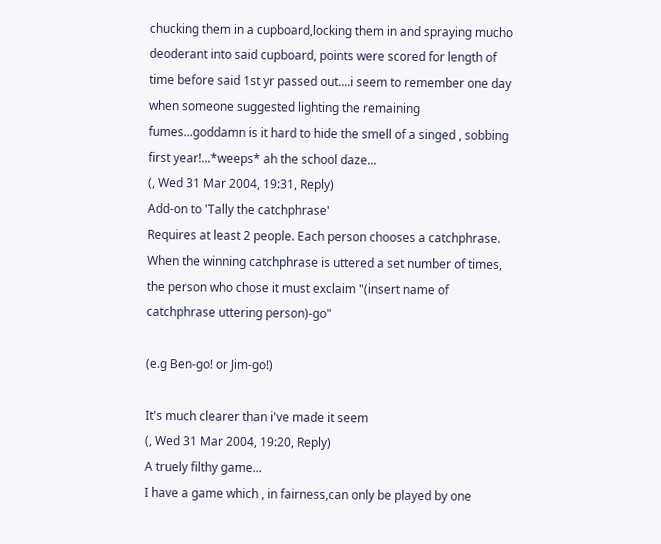chucking them in a cupboard,locking them in and spraying mucho deoderant into said cupboard, points were scored for length of time before said 1st yr passed out....i seem to remember one day when someone suggested lighting the remaining fumes...goddamn is it hard to hide the smell of a singed , sobbing first year!...*weeps* ah the school daze...
(, Wed 31 Mar 2004, 19:31, Reply)
Add-on to 'Tally the catchphrase'
Requires at least 2 people. Each person chooses a catchphrase. When the winning catchphrase is uttered a set number of times, the person who chose it must exclaim "(insert name of catchphrase uttering person)-go"

(e.g Ben-go! or Jim-go!)

It's much clearer than i've made it seem
(, Wed 31 Mar 2004, 19:20, Reply)
A truely filthy game...
I have a game which , in fairness,can only be played by one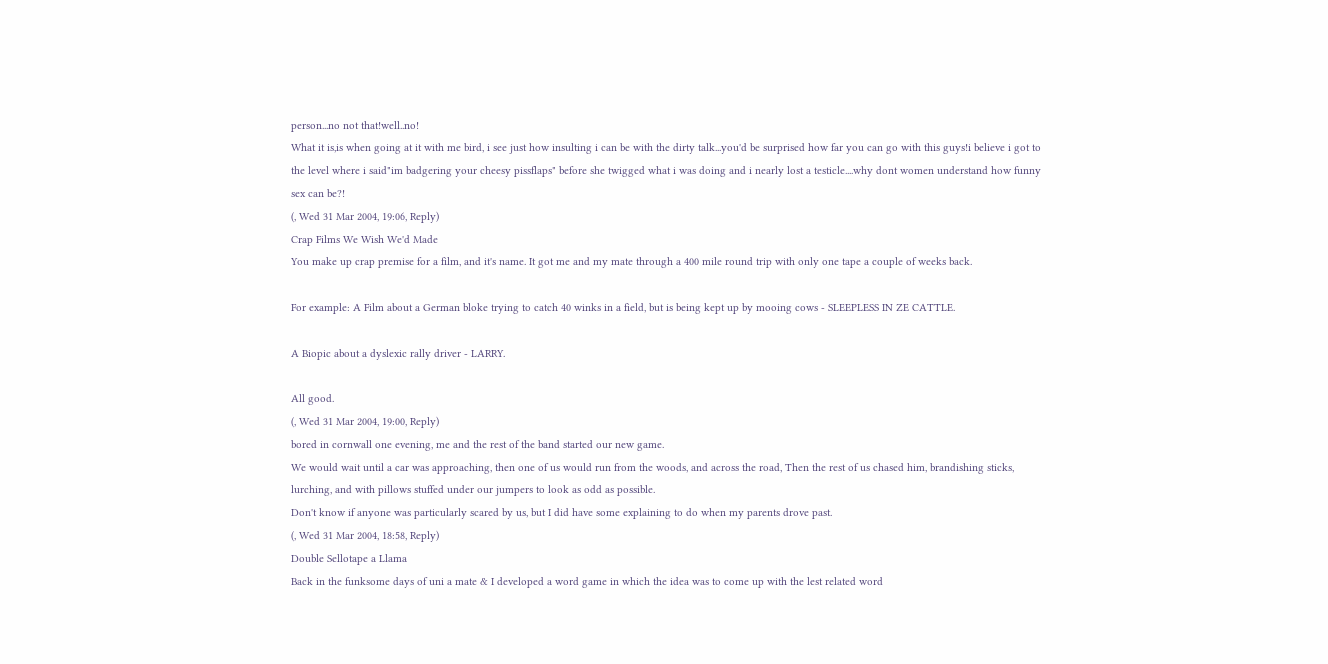person...no not that!well..no!
What it is,is when going at it with me bird, i see just how insulting i can be with the dirty talk...you'd be surprised how far you can go with this guys!i believe i got to the level where i said"im badgering your cheesy pissflaps" before she twigged what i was doing and i nearly lost a testicle....why dont women understand how funny sex can be?!
(, Wed 31 Mar 2004, 19:06, Reply)
Crap Films We Wish We'd Made
You make up crap premise for a film, and it's name. It got me and my mate through a 400 mile round trip with only one tape a couple of weeks back.

For example: A Film about a German bloke trying to catch 40 winks in a field, but is being kept up by mooing cows - SLEEPLESS IN ZE CATTLE.

A Biopic about a dyslexic rally driver - LARRY.

All good.
(, Wed 31 Mar 2004, 19:00, Reply)
bored in cornwall one evening, me and the rest of the band started our new game.
We would wait until a car was approaching, then one of us would run from the woods, and across the road, Then the rest of us chased him, brandishing sticks, lurching, and with pillows stuffed under our jumpers to look as odd as possible.
Don't know if anyone was particularly scared by us, but I did have some explaining to do when my parents drove past.
(, Wed 31 Mar 2004, 18:58, Reply)
Double Sellotape a Llama
Back in the funksome days of uni a mate & I developed a word game in which the idea was to come up with the lest related word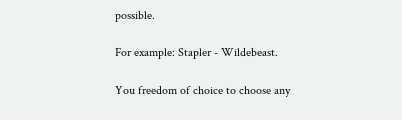possible.

For example: Stapler - Wildebeast.

You freedom of choice to choose any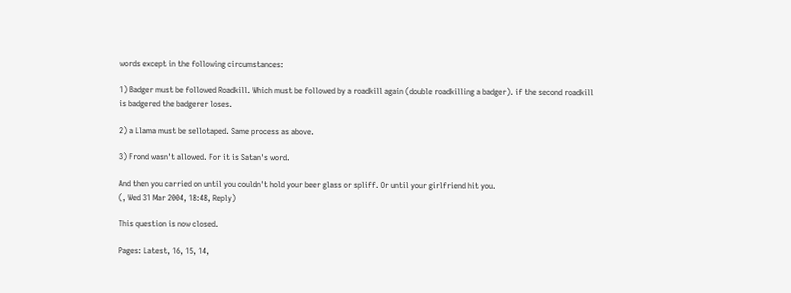words except in the following circumstances:

1) Badger must be followed Roadkill. Which must be followed by a roadkill again (double roadkilling a badger). if the second roadkill is badgered the badgerer loses.

2) a Llama must be sellotaped. Same process as above.

3) Frond wasn't allowed. For it is Satan's word.

And then you carried on until you couldn't hold your beer glass or spliff. Or until your girlfriend hit you.
(, Wed 31 Mar 2004, 18:48, Reply)

This question is now closed.

Pages: Latest, 16, 15, 14,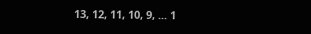13, 12, 11, 10, 9, ... 1